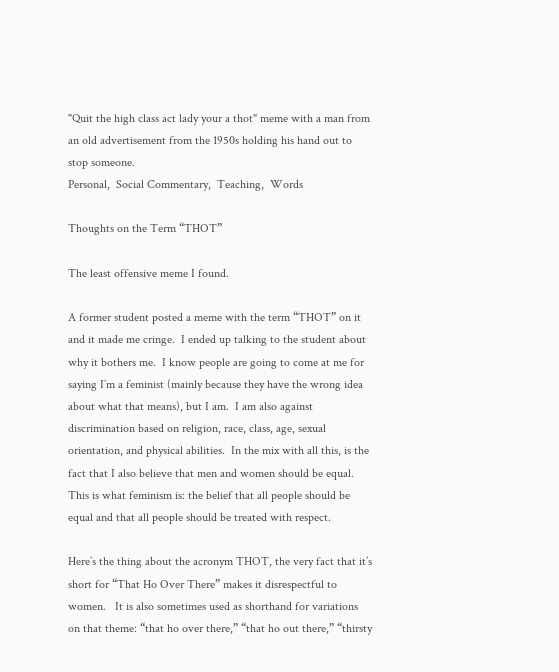"Quit the high class act lady your a thot" meme with a man from an old advertisement from the 1950s holding his hand out to stop someone.
Personal,  Social Commentary,  Teaching,  Words

Thoughts on the Term “THOT”

The least offensive meme I found.

A former student posted a meme with the term “THOT” on it and it made me cringe.  I ended up talking to the student about why it bothers me.  I know people are going to come at me for saying I’m a feminist (mainly because they have the wrong idea about what that means), but I am.  I am also against discrimination based on religion, race, class, age, sexual orientation, and physical abilities.  In the mix with all this, is the fact that I also believe that men and women should be equal.  This is what feminism is: the belief that all people should be equal and that all people should be treated with respect.

Here’s the thing about the acronym THOT, the very fact that it’s short for “That Ho Over There” makes it disrespectful to women.   It is also sometimes used as shorthand for variations on that theme: “that ho over there,” “that ho out there,” “thirsty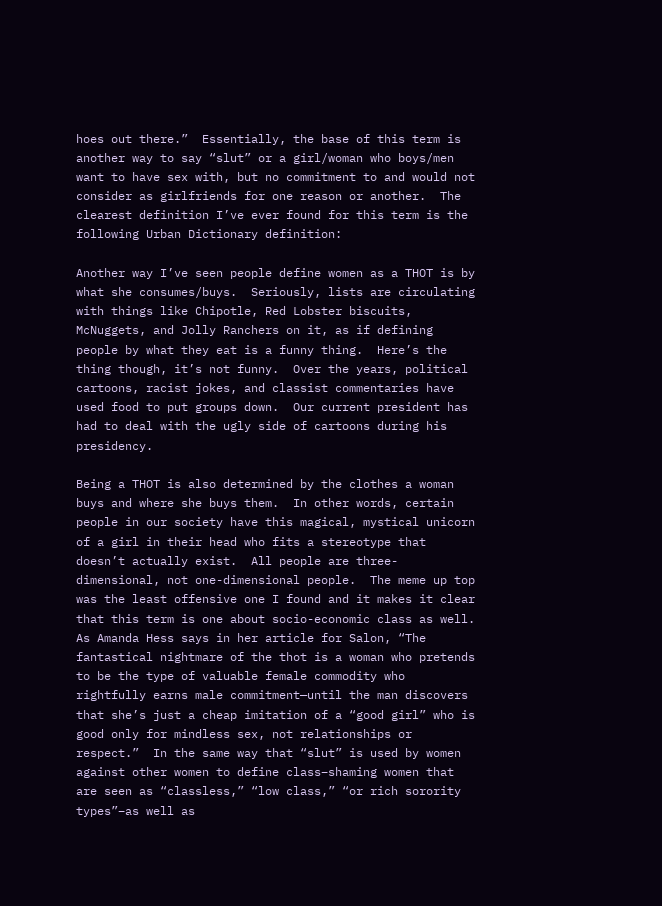hoes out there.”  Essentially, the base of this term is another way to say “slut” or a girl/woman who boys/men want to have sex with, but no commitment to and would not consider as girlfriends for one reason or another.  The clearest definition I’ve ever found for this term is the following Urban Dictionary definition:

Another way I’ve seen people define women as a THOT is by what she consumes/buys.  Seriously, lists are circulating with things like Chipotle, Red Lobster biscuits, McNuggets, and Jolly Ranchers on it, as if defining people by what they eat is a funny thing.  Here’s the thing though, it’s not funny.  Over the years, political cartoons, racist jokes, and classist commentaries have used food to put groups down.  Our current president has had to deal with the ugly side of cartoons during his presidency.

Being a THOT is also determined by the clothes a woman buys and where she buys them.  In other words, certain people in our society have this magical, mystical unicorn of a girl in their head who fits a stereotype that doesn’t actually exist.  All people are three-dimensional, not one-dimensional people.  The meme up top was the least offensive one I found and it makes it clear that this term is one about socio-economic class as well.  As Amanda Hess says in her article for Salon, “The fantastical nightmare of the thot is a woman who pretends to be the type of valuable female commodity who rightfully earns male commitment—until the man discovers that she’s just a cheap imitation of a “good girl” who is good only for mindless sex, not relationships or respect.”  In the same way that “slut” is used by women against other women to define class–shaming women that are seen as “classless,” “low class,” “or rich sorority types”–as well as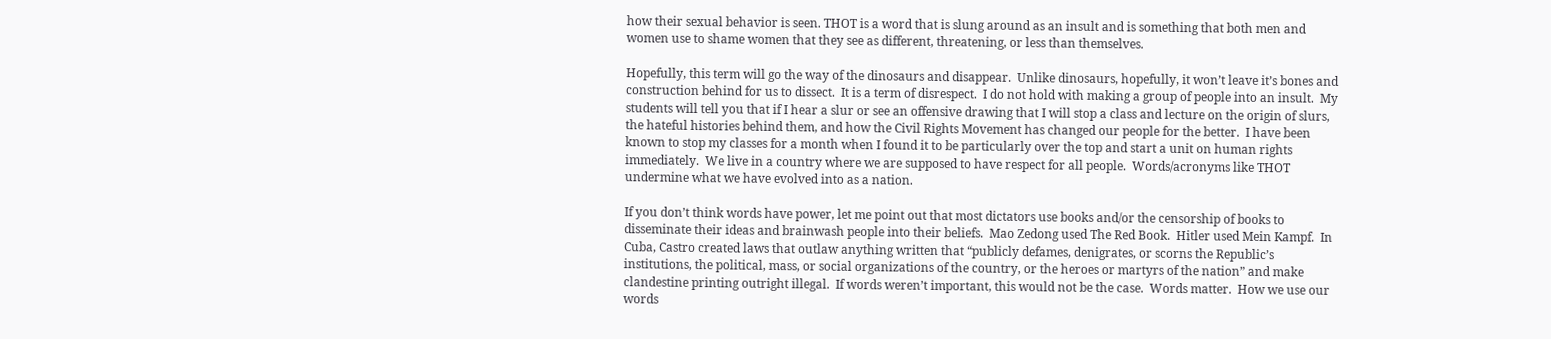how their sexual behavior is seen. THOT is a word that is slung around as an insult and is something that both men and women use to shame women that they see as different, threatening, or less than themselves.

Hopefully, this term will go the way of the dinosaurs and disappear.  Unlike dinosaurs, hopefully, it won’t leave it’s bones and construction behind for us to dissect.  It is a term of disrespect.  I do not hold with making a group of people into an insult.  My students will tell you that if I hear a slur or see an offensive drawing that I will stop a class and lecture on the origin of slurs, the hateful histories behind them, and how the Civil Rights Movement has changed our people for the better.  I have been known to stop my classes for a month when I found it to be particularly over the top and start a unit on human rights immediately.  We live in a country where we are supposed to have respect for all people.  Words/acronyms like THOT undermine what we have evolved into as a nation.

If you don’t think words have power, let me point out that most dictators use books and/or the censorship of books to disseminate their ideas and brainwash people into their beliefs.  Mao Zedong used The Red Book.  Hitler used Mein Kampf.  In Cuba, Castro created laws that outlaw anything written that “publicly defames, denigrates, or scorns the Republic’s institutions, the political, mass, or social organizations of the country, or the heroes or martyrs of the nation” and make clandestine printing outright illegal.  If words weren’t important, this would not be the case.  Words matter.  How we use our words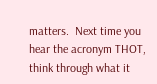matters.  Next time you hear the acronym THOT, think through what it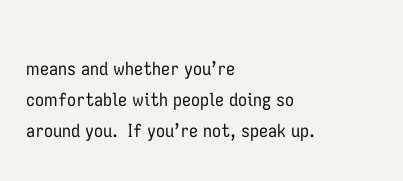means and whether you’re comfortable with people doing so around you.  If you’re not, speak up.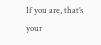If you are, that’s your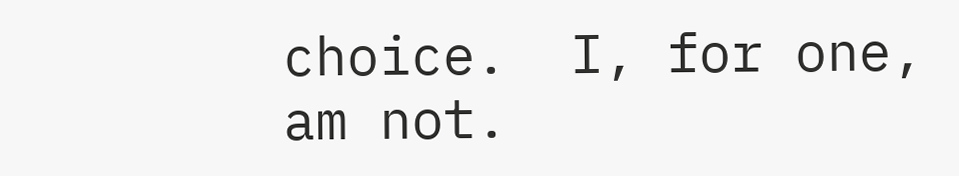choice.  I, for one, am not.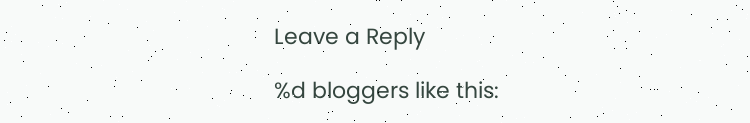Leave a Reply

%d bloggers like this: